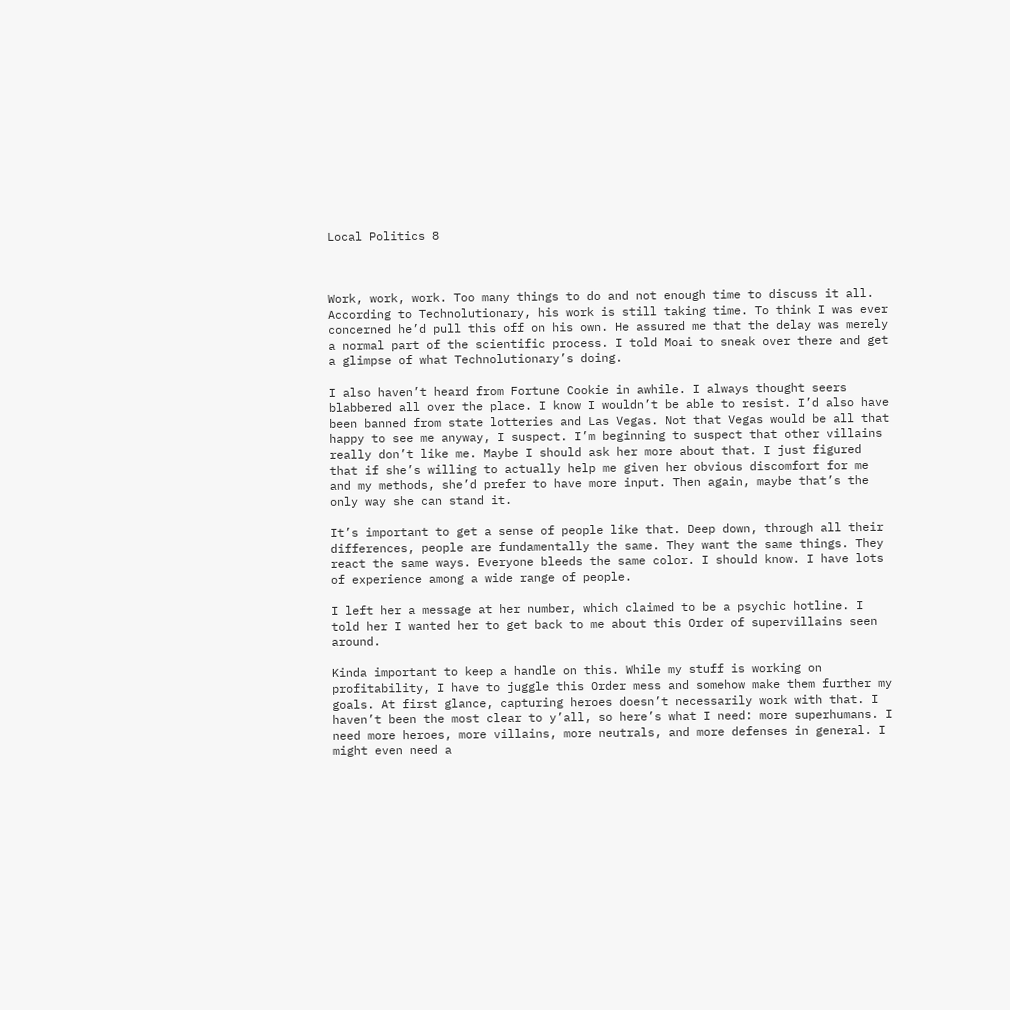Local Politics 8



Work, work, work. Too many things to do and not enough time to discuss it all. According to Technolutionary, his work is still taking time. To think I was ever concerned he’d pull this off on his own. He assured me that the delay was merely a normal part of the scientific process. I told Moai to sneak over there and get a glimpse of what Technolutionary’s doing.

I also haven’t heard from Fortune Cookie in awhile. I always thought seers blabbered all over the place. I know I wouldn’t be able to resist. I’d also have been banned from state lotteries and Las Vegas. Not that Vegas would be all that happy to see me anyway, I suspect. I’m beginning to suspect that other villains really don’t like me. Maybe I should ask her more about that. I just figured that if she’s willing to actually help me given her obvious discomfort for me and my methods, she’d prefer to have more input. Then again, maybe that’s the only way she can stand it.

It’s important to get a sense of people like that. Deep down, through all their differences, people are fundamentally the same. They want the same things. They react the same ways. Everyone bleeds the same color. I should know. I have lots of experience among a wide range of people.

I left her a message at her number, which claimed to be a psychic hotline. I told her I wanted her to get back to me about this Order of supervillains seen around.

Kinda important to keep a handle on this. While my stuff is working on profitability, I have to juggle this Order mess and somehow make them further my goals. At first glance, capturing heroes doesn’t necessarily work with that. I haven’t been the most clear to y’all, so here’s what I need: more superhumans. I need more heroes, more villains, more neutrals, and more defenses in general. I might even need a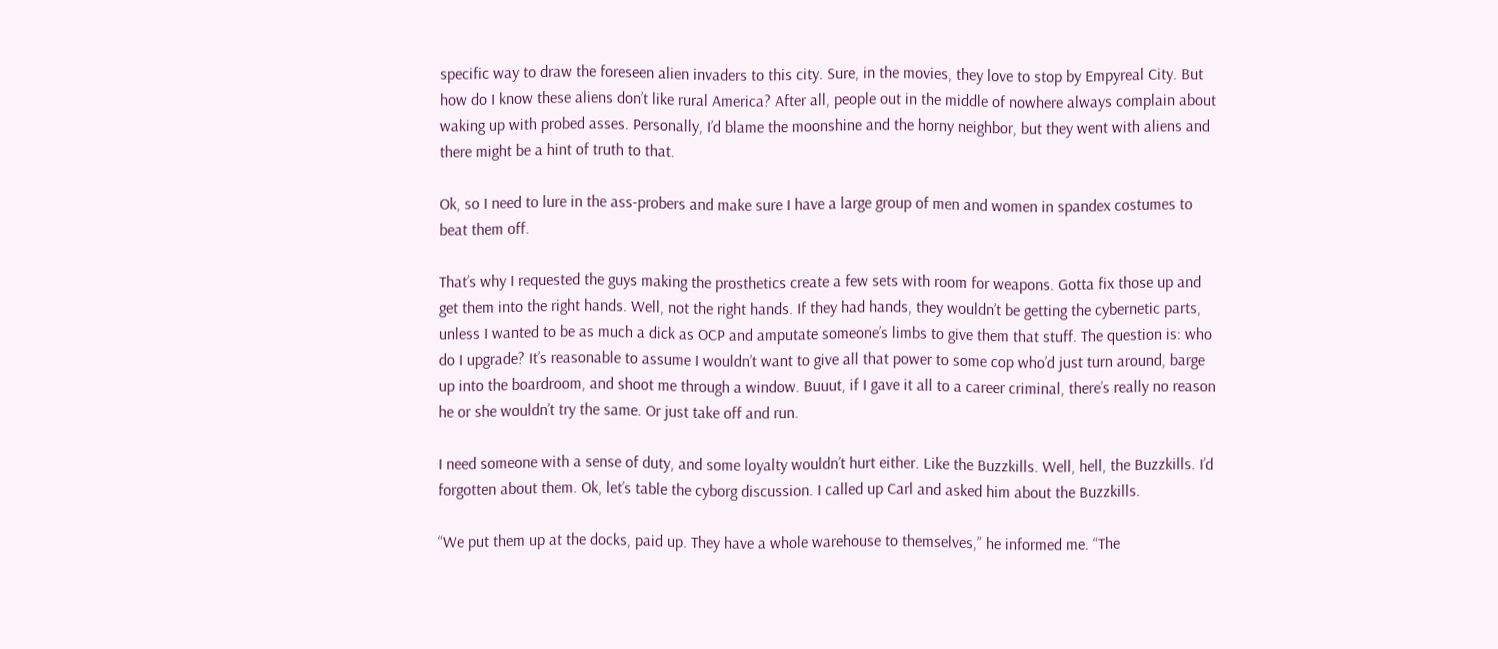specific way to draw the foreseen alien invaders to this city. Sure, in the movies, they love to stop by Empyreal City. But how do I know these aliens don’t like rural America? After all, people out in the middle of nowhere always complain about waking up with probed asses. Personally, I’d blame the moonshine and the horny neighbor, but they went with aliens and there might be a hint of truth to that.

Ok, so I need to lure in the ass-probers and make sure I have a large group of men and women in spandex costumes to beat them off.

That’s why I requested the guys making the prosthetics create a few sets with room for weapons. Gotta fix those up and get them into the right hands. Well, not the right hands. If they had hands, they wouldn’t be getting the cybernetic parts, unless I wanted to be as much a dick as OCP and amputate someone’s limbs to give them that stuff. The question is: who do I upgrade? It’s reasonable to assume I wouldn’t want to give all that power to some cop who’d just turn around, barge up into the boardroom, and shoot me through a window. Buuut, if I gave it all to a career criminal, there’s really no reason he or she wouldn’t try the same. Or just take off and run.

I need someone with a sense of duty, and some loyalty wouldn’t hurt either. Like the Buzzkills. Well, hell, the Buzzkills. I’d forgotten about them. Ok, let’s table the cyborg discussion. I called up Carl and asked him about the Buzzkills.

“We put them up at the docks, paid up. They have a whole warehouse to themselves,” he informed me. “The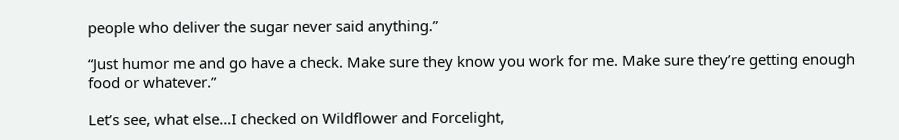people who deliver the sugar never said anything.”

“Just humor me and go have a check. Make sure they know you work for me. Make sure they’re getting enough food or whatever.”

Let’s see, what else…I checked on Wildflower and Forcelight,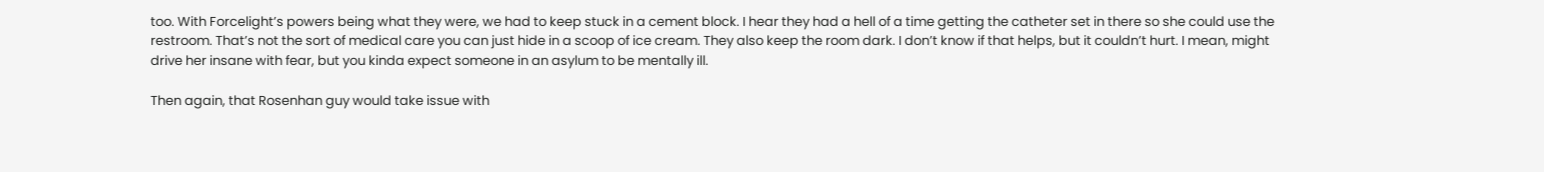too. With Forcelight’s powers being what they were, we had to keep stuck in a cement block. I hear they had a hell of a time getting the catheter set in there so she could use the restroom. That’s not the sort of medical care you can just hide in a scoop of ice cream. They also keep the room dark. I don’t know if that helps, but it couldn’t hurt. I mean, might drive her insane with fear, but you kinda expect someone in an asylum to be mentally ill.

Then again, that Rosenhan guy would take issue with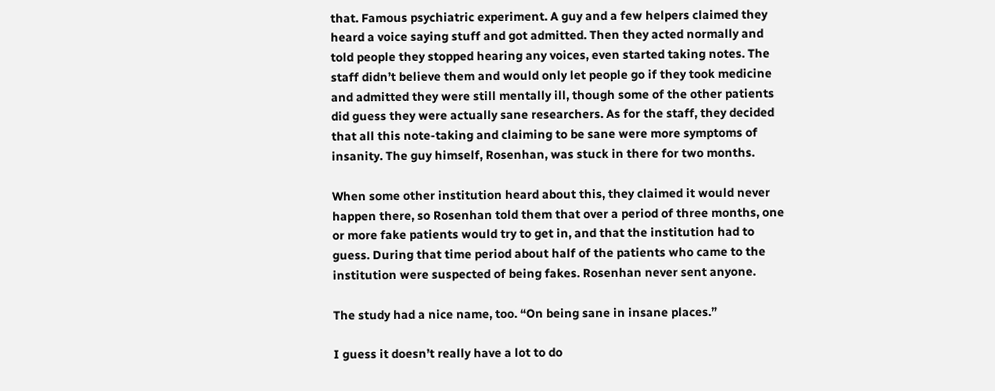that. Famous psychiatric experiment. A guy and a few helpers claimed they heard a voice saying stuff and got admitted. Then they acted normally and told people they stopped hearing any voices, even started taking notes. The staff didn’t believe them and would only let people go if they took medicine and admitted they were still mentally ill, though some of the other patients did guess they were actually sane researchers. As for the staff, they decided that all this note-taking and claiming to be sane were more symptoms of insanity. The guy himself, Rosenhan, was stuck in there for two months.

When some other institution heard about this, they claimed it would never happen there, so Rosenhan told them that over a period of three months, one or more fake patients would try to get in, and that the institution had to guess. During that time period about half of the patients who came to the institution were suspected of being fakes. Rosenhan never sent anyone.

The study had a nice name, too. “On being sane in insane places.”

I guess it doesn’t really have a lot to do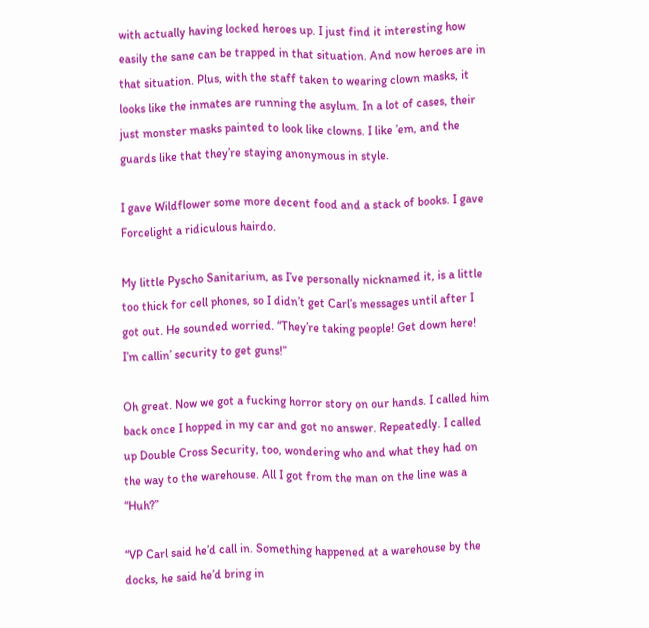with actually having locked heroes up. I just find it interesting how easily the sane can be trapped in that situation. And now heroes are in that situation. Plus, with the staff taken to wearing clown masks, it looks like the inmates are running the asylum. In a lot of cases, their just monster masks painted to look like clowns. I like ’em, and the guards like that they’re staying anonymous in style.

I gave Wildflower some more decent food and a stack of books. I gave Forcelight a ridiculous hairdo.

My little Pyscho Sanitarium, as I’ve personally nicknamed it, is a little too thick for cell phones, so I didn’t get Carl’s messages until after I got out. He sounded worried. “They’re taking people! Get down here! I’m callin’ security to get guns!”

Oh great. Now we got a fucking horror story on our hands. I called him back once I hopped in my car and got no answer. Repeatedly. I called up Double Cross Security, too, wondering who and what they had on the way to the warehouse. All I got from the man on the line was a “Huh?”

“VP Carl said he’d call in. Something happened at a warehouse by the docks, he said he’d bring in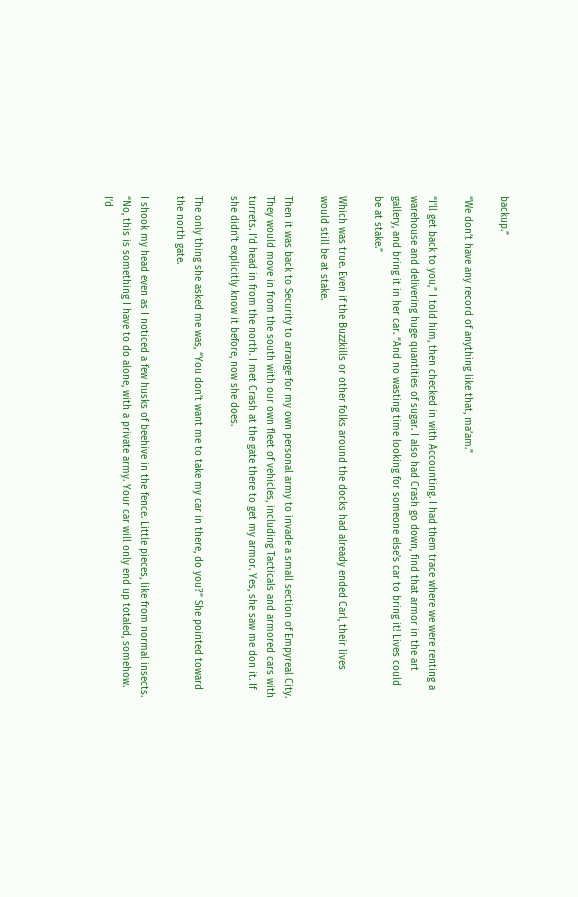backup.”

“We don’t have any record of anything like that, ma’am.”

“I’ll get back to you,” I told him, then checked in with Accounting. I had them trace where we were renting a warehouse and delivering huge quantities of sugar. I also had Crash go down, find that armor in the art gallery, and bring it in her car. “And no wasting time looking for someone else’s car to bring it! Lives could be at stake.”

Which was true. Even if the Buzzkills or other folks around the docks had already ended Carl, their lives would still be at stake.

Then it was back to Security to arrange for my own personal army to invade a small section of Empyreal City. They would move in from the south with our own fleet of vehicles, including Tacticals and armored cars with turrets. I’d head in from the north. I met Crash at the gate there to get my armor. Yes, she saw me don it. If she didn’t explicitly know it before, now she does.

The only thing she asked me was, “You don’t want me to take my car in there, do you?” She pointed toward the north gate.

I shook my head even as I noticed a few husks of beehive in the fence. Little pieces, like from normal insects. “No, this is something I have to do alone, with a private army. Your car will only end up totaled, somehow. I’d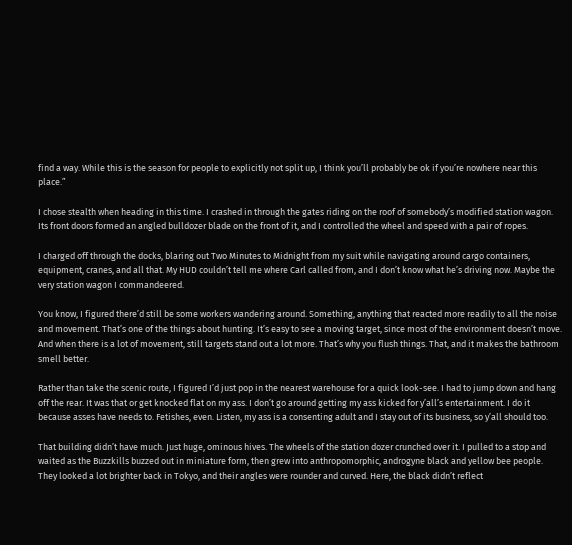find a way. While this is the season for people to explicitly not split up, I think you’ll probably be ok if you’re nowhere near this place.”

I chose stealth when heading in this time. I crashed in through the gates riding on the roof of somebody’s modified station wagon. Its front doors formed an angled bulldozer blade on the front of it, and I controlled the wheel and speed with a pair of ropes.

I charged off through the docks, blaring out Two Minutes to Midnight from my suit while navigating around cargo containers, equipment, cranes, and all that. My HUD couldn’t tell me where Carl called from, and I don’t know what he’s driving now. Maybe the very station wagon I commandeered.

You know, I figured there’d still be some workers wandering around. Something, anything that reacted more readily to all the noise and movement. That’s one of the things about hunting. It’s easy to see a moving target, since most of the environment doesn’t move. And when there is a lot of movement, still targets stand out a lot more. That’s why you flush things. That, and it makes the bathroom smell better.

Rather than take the scenic route, I figured I’d just pop in the nearest warehouse for a quick look-see. I had to jump down and hang off the rear. It was that or get knocked flat on my ass. I don’t go around getting my ass kicked for y’all’s entertainment. I do it because asses have needs to. Fetishes, even. Listen, my ass is a consenting adult and I stay out of its business, so y’all should too.

That building didn’t have much. Just huge, ominous hives. The wheels of the station dozer crunched over it. I pulled to a stop and waited as the Buzzkills buzzed out in miniature form, then grew into anthropomorphic, androgyne black and yellow bee people. They looked a lot brighter back in Tokyo, and their angles were rounder and curved. Here, the black didn’t reflect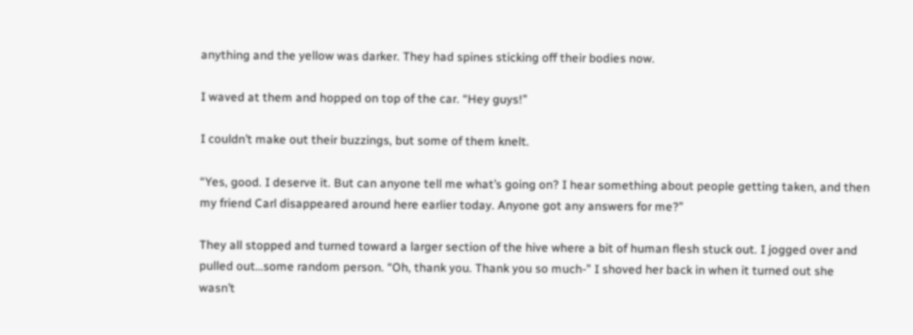anything and the yellow was darker. They had spines sticking off their bodies now.

I waved at them and hopped on top of the car. “Hey guys!”

I couldn’t make out their buzzings, but some of them knelt.

“Yes, good. I deserve it. But can anyone tell me what’s going on? I hear something about people getting taken, and then my friend Carl disappeared around here earlier today. Anyone got any answers for me?”

They all stopped and turned toward a larger section of the hive where a bit of human flesh stuck out. I jogged over and pulled out…some random person. “Oh, thank you. Thank you so much-” I shoved her back in when it turned out she wasn’t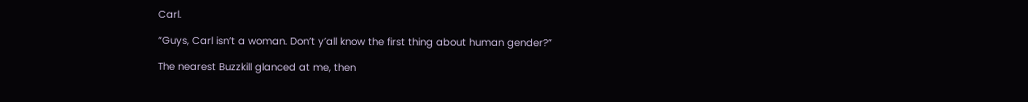Carl.

“Guys, Carl isn’t a woman. Don’t y’all know the first thing about human gender?”

The nearest Buzzkill glanced at me, then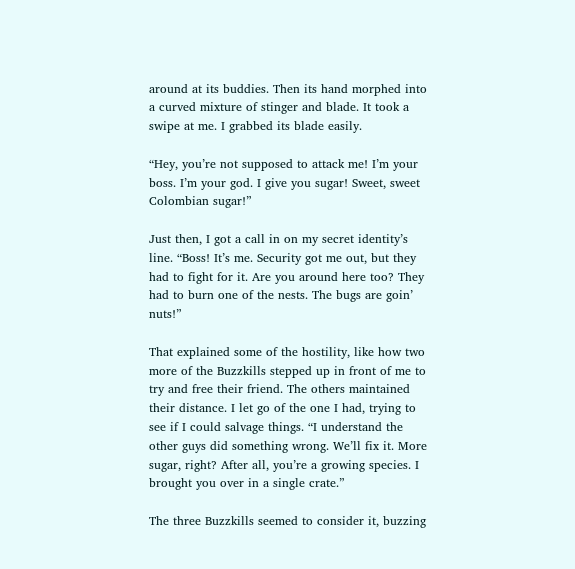around at its buddies. Then its hand morphed into a curved mixture of stinger and blade. It took a swipe at me. I grabbed its blade easily.

“Hey, you’re not supposed to attack me! I’m your boss. I’m your god. I give you sugar! Sweet, sweet Colombian sugar!”

Just then, I got a call in on my secret identity’s line. “Boss! It’s me. Security got me out, but they had to fight for it. Are you around here too? They had to burn one of the nests. The bugs are goin’ nuts!”

That explained some of the hostility, like how two more of the Buzzkills stepped up in front of me to try and free their friend. The others maintained their distance. I let go of the one I had, trying to see if I could salvage things. “I understand the other guys did something wrong. We’ll fix it. More sugar, right? After all, you’re a growing species. I brought you over in a single crate.”

The three Buzzkills seemed to consider it, buzzing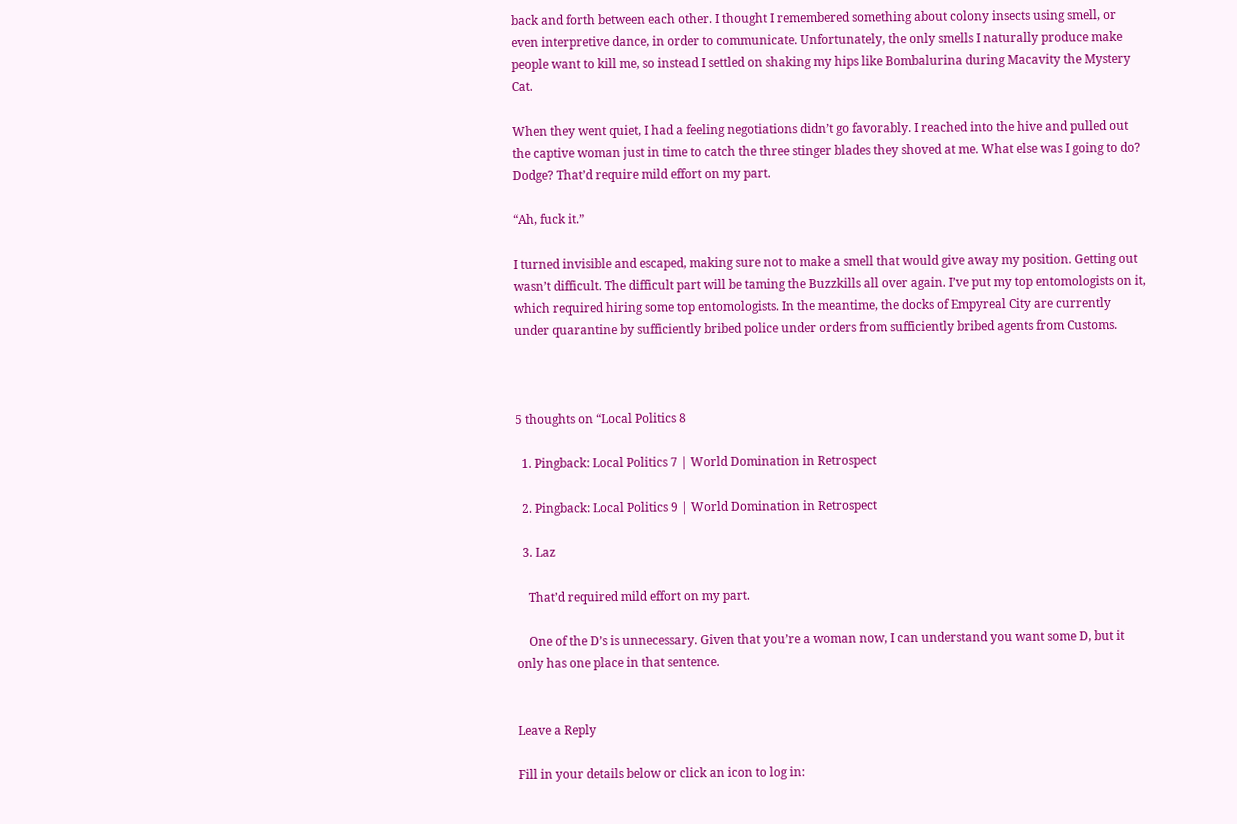back and forth between each other. I thought I remembered something about colony insects using smell, or even interpretive dance, in order to communicate. Unfortunately, the only smells I naturally produce make people want to kill me, so instead I settled on shaking my hips like Bombalurina during Macavity the Mystery Cat.

When they went quiet, I had a feeling negotiations didn’t go favorably. I reached into the hive and pulled out the captive woman just in time to catch the three stinger blades they shoved at me. What else was I going to do? Dodge? That’d require mild effort on my part.

“Ah, fuck it.”

I turned invisible and escaped, making sure not to make a smell that would give away my position. Getting out wasn’t difficult. The difficult part will be taming the Buzzkills all over again. I’ve put my top entomologists on it, which required hiring some top entomologists. In the meantime, the docks of Empyreal City are currently under quarantine by sufficiently bribed police under orders from sufficiently bribed agents from Customs.



5 thoughts on “Local Politics 8

  1. Pingback: Local Politics 7 | World Domination in Retrospect

  2. Pingback: Local Politics 9 | World Domination in Retrospect

  3. Laz

    That’d required mild effort on my part.

    One of the D’s is unnecessary. Given that you’re a woman now, I can understand you want some D, but it only has one place in that sentence.


Leave a Reply

Fill in your details below or click an icon to log in: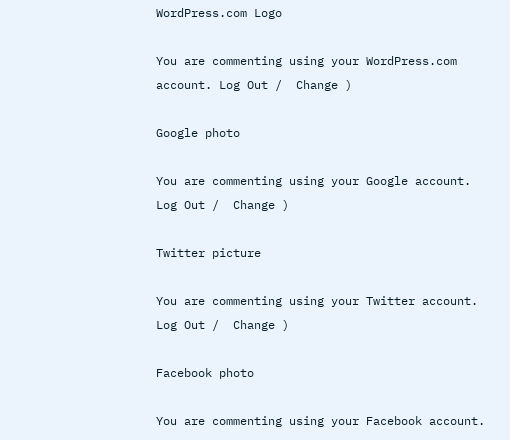WordPress.com Logo

You are commenting using your WordPress.com account. Log Out /  Change )

Google photo

You are commenting using your Google account. Log Out /  Change )

Twitter picture

You are commenting using your Twitter account. Log Out /  Change )

Facebook photo

You are commenting using your Facebook account.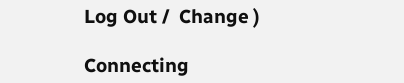Log Out /  Change )

Connecting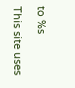to %s

This site uses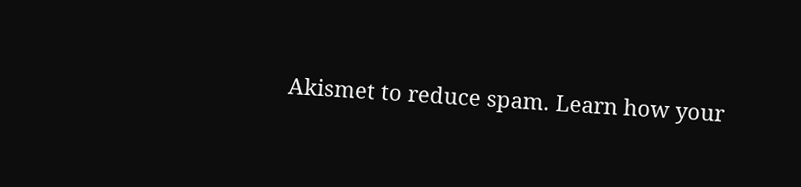Akismet to reduce spam. Learn how your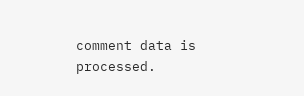comment data is processed.